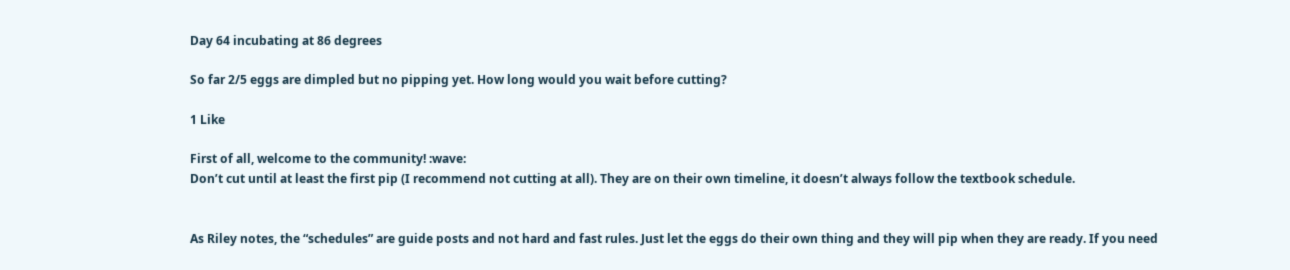Day 64 incubating at 86 degrees

So far 2/5 eggs are dimpled but no pipping yet. How long would you wait before cutting?

1 Like

First of all, welcome to the community! :wave:
Don’t cut until at least the first pip (I recommend not cutting at all). They are on their own timeline, it doesn’t always follow the textbook schedule.


As Riley notes, the “schedules” are guide posts and not hard and fast rules. Just let the eggs do their own thing and they will pip when they are ready. If you need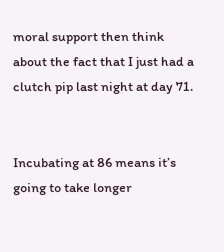moral support then think about the fact that I just had a clutch pip last night at day 71.


Incubating at 86 means it’s going to take longer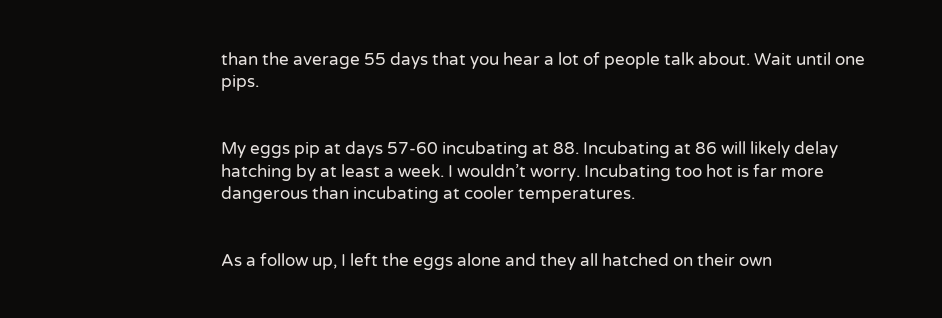than the average 55 days that you hear a lot of people talk about. Wait until one pips.


My eggs pip at days 57-60 incubating at 88. Incubating at 86 will likely delay hatching by at least a week. I wouldn’t worry. Incubating too hot is far more dangerous than incubating at cooler temperatures.


As a follow up, I left the eggs alone and they all hatched on their own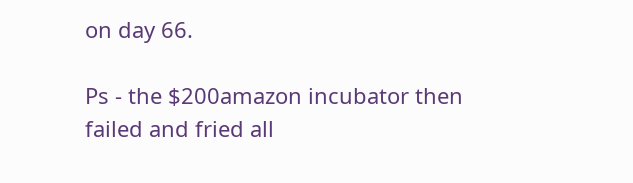on day 66.

Ps - the $200amazon incubator then failed and fried all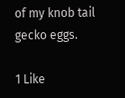of my knob tail gecko eggs.

1 Like